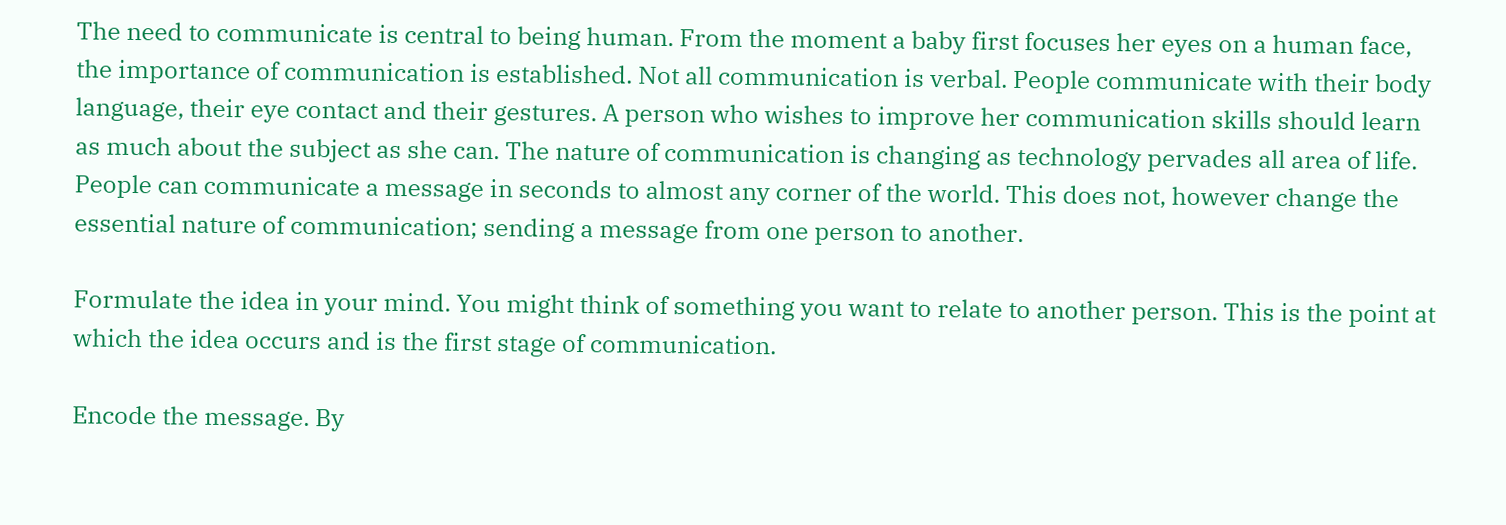The need to communicate is central to being human. From the moment a baby first focuses her eyes on a human face, the importance of communication is established. Not all communication is verbal. People communicate with their body language, their eye contact and their gestures. A person who wishes to improve her communication skills should learn as much about the subject as she can. The nature of communication is changing as technology pervades all area of life. People can communicate a message in seconds to almost any corner of the world. This does not, however change the essential nature of communication; sending a message from one person to another.

Formulate the idea in your mind. You might think of something you want to relate to another person. This is the point at which the idea occurs and is the first stage of communication.

Encode the message. By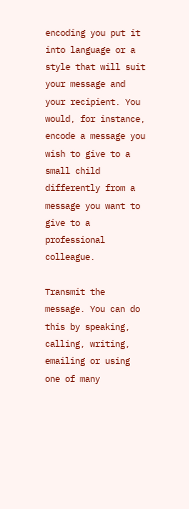encoding you put it into language or a style that will suit your message and your recipient. You would, for instance, encode a message you wish to give to a small child differently from a message you want to give to a professional colleague.

Transmit the message. You can do this by speaking, calling, writing, emailing or using one of many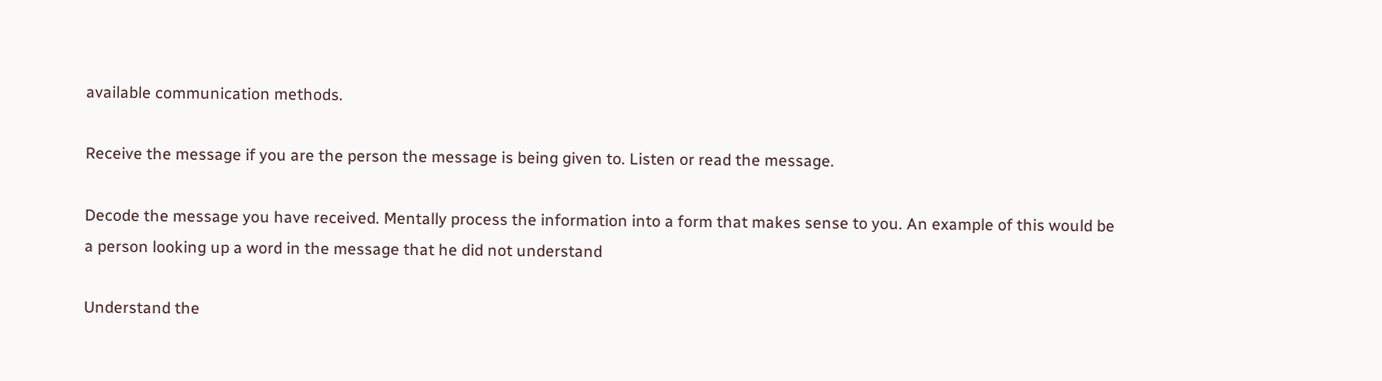available communication methods.

Receive the message if you are the person the message is being given to. Listen or read the message.

Decode the message you have received. Mentally process the information into a form that makes sense to you. An example of this would be a person looking up a word in the message that he did not understand

Understand the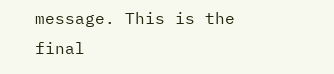message. This is the final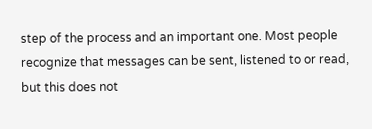step of the process and an important one. Most people recognize that messages can be sent, listened to or read, but this does not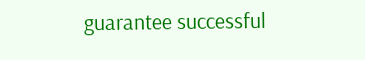guarantee successful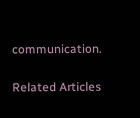communication.

Related Articles